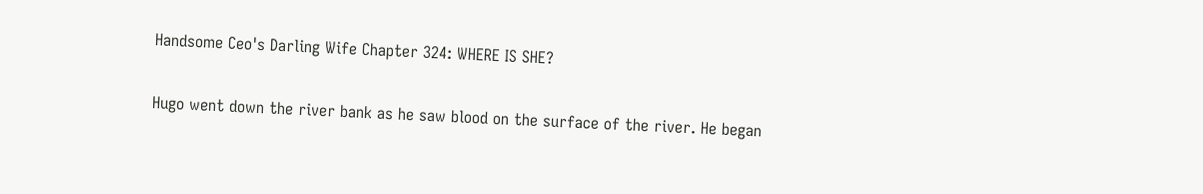Handsome Ceo's Darling Wife Chapter 324: WHERE IS SHE?

Hugo went down the river bank as he saw blood on the surface of the river. He began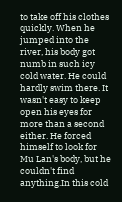to take off his clothes quickly. When he jumped into the river, his body got numb in such icy cold water. He could hardly swim there. It wasn't easy to keep open his eyes for more than a second either. He forced himself to look for Mu Lan's body, but he couldn't find anything.In this cold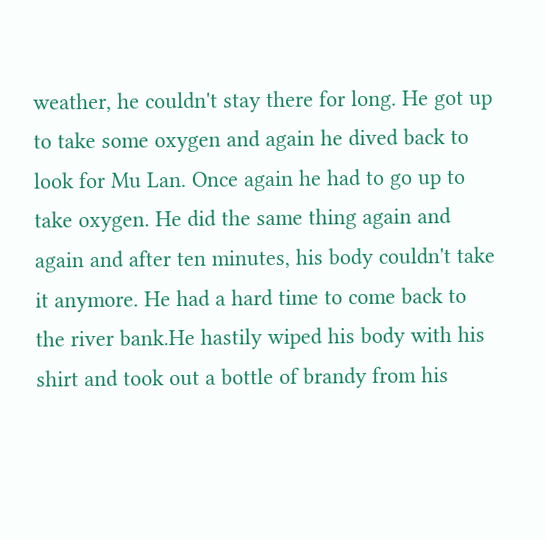weather, he couldn't stay there for long. He got up to take some oxygen and again he dived back to look for Mu Lan. Once again he had to go up to take oxygen. He did the same thing again and again and after ten minutes, his body couldn't take it anymore. He had a hard time to come back to the river bank.He hastily wiped his body with his shirt and took out a bottle of brandy from his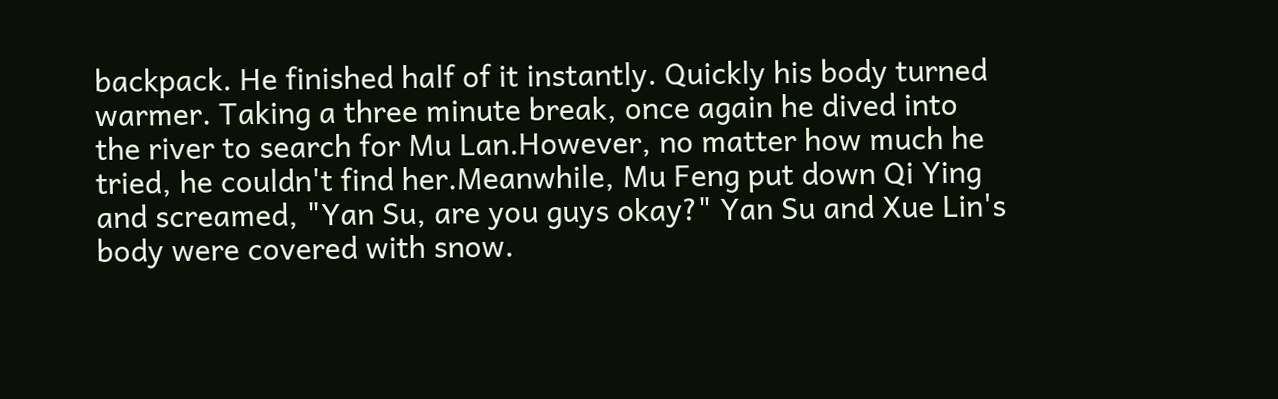backpack. He finished half of it instantly. Quickly his body turned warmer. Taking a three minute break, once again he dived into the river to search for Mu Lan.However, no matter how much he tried, he couldn't find her.Meanwhile, Mu Feng put down Qi Ying and screamed, "Yan Su, are you guys okay?" Yan Su and Xue Lin's body were covered with snow.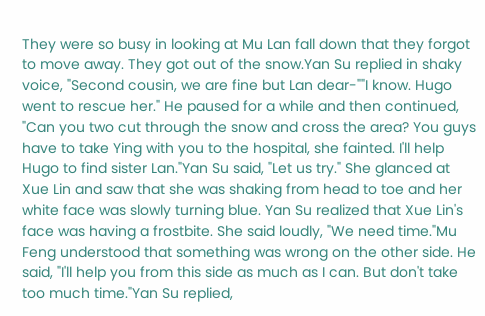They were so busy in looking at Mu Lan fall down that they forgot to move away. They got out of the snow.Yan Su replied in shaky voice, "Second cousin, we are fine but Lan dear-""I know. Hugo went to rescue her." He paused for a while and then continued, "Can you two cut through the snow and cross the area? You guys have to take Ying with you to the hospital, she fainted. I'll help Hugo to find sister Lan."Yan Su said, "Let us try." She glanced at Xue Lin and saw that she was shaking from head to toe and her white face was slowly turning blue. Yan Su realized that Xue Lin's face was having a frostbite. She said loudly, "We need time."Mu Feng understood that something was wrong on the other side. He said, "I'll help you from this side as much as I can. But don't take too much time."Yan Su replied,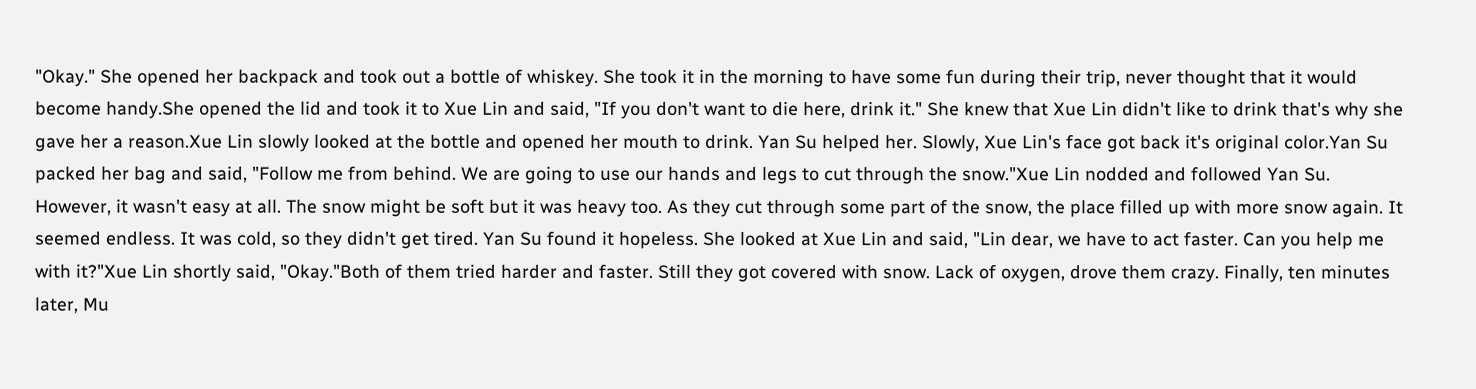"Okay." She opened her backpack and took out a bottle of whiskey. She took it in the morning to have some fun during their trip, never thought that it would become handy.She opened the lid and took it to Xue Lin and said, "If you don't want to die here, drink it." She knew that Xue Lin didn't like to drink that's why she gave her a reason.Xue Lin slowly looked at the bottle and opened her mouth to drink. Yan Su helped her. Slowly, Xue Lin's face got back it's original color.Yan Su packed her bag and said, "Follow me from behind. We are going to use our hands and legs to cut through the snow."Xue Lin nodded and followed Yan Su. However, it wasn't easy at all. The snow might be soft but it was heavy too. As they cut through some part of the snow, the place filled up with more snow again. It seemed endless. It was cold, so they didn't get tired. Yan Su found it hopeless. She looked at Xue Lin and said, "Lin dear, we have to act faster. Can you help me with it?"Xue Lin shortly said, "Okay."Both of them tried harder and faster. Still they got covered with snow. Lack of oxygen, drove them crazy. Finally, ten minutes later, Mu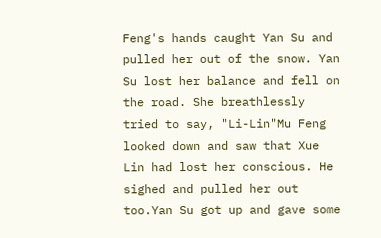Feng's hands caught Yan Su and pulled her out of the snow. Yan Su lost her balance and fell on the road. She breathlessly tried to say, "Li-Lin"Mu Feng looked down and saw that Xue Lin had lost her conscious. He sighed and pulled her out too.Yan Su got up and gave some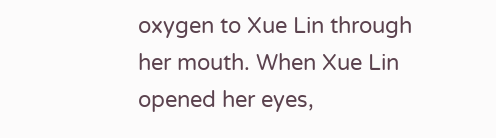oxygen to Xue Lin through her mouth. When Xue Lin opened her eyes,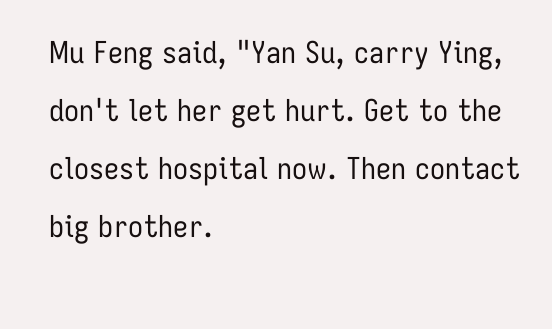Mu Feng said, "Yan Su, carry Ying, don't let her get hurt. Get to the closest hospital now. Then contact big brother.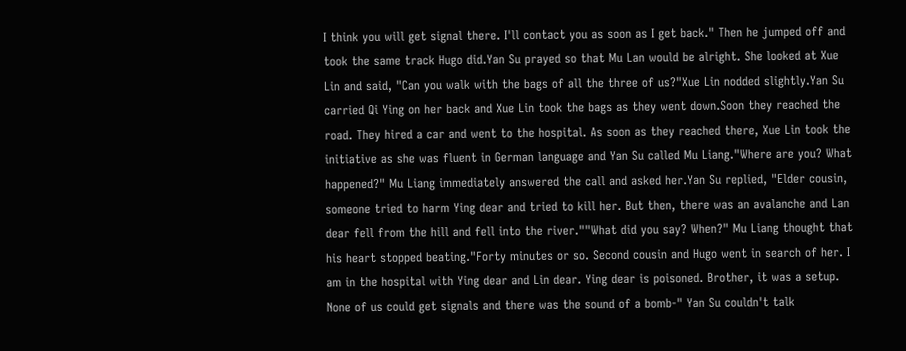I think you will get signal there. I'll contact you as soon as I get back." Then he jumped off and took the same track Hugo did.Yan Su prayed so that Mu Lan would be alright. She looked at Xue Lin and said, "Can you walk with the bags of all the three of us?"Xue Lin nodded slightly.Yan Su carried Qi Ying on her back and Xue Lin took the bags as they went down.Soon they reached the road. They hired a car and went to the hospital. As soon as they reached there, Xue Lin took the initiative as she was fluent in German language and Yan Su called Mu Liang."Where are you? What happened?" Mu Liang immediately answered the call and asked her.Yan Su replied, "Elder cousin, someone tried to harm Ying dear and tried to kill her. But then, there was an avalanche and Lan dear fell from the hill and fell into the river.""What did you say? When?" Mu Liang thought that his heart stopped beating."Forty minutes or so. Second cousin and Hugo went in search of her. I am in the hospital with Ying dear and Lin dear. Ying dear is poisoned. Brother, it was a setup. None of us could get signals and there was the sound of a bomb-" Yan Su couldn't talk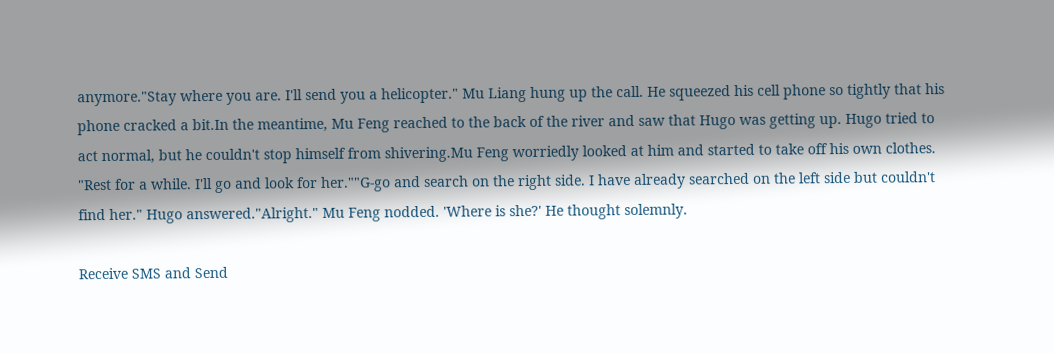anymore."Stay where you are. I'll send you a helicopter." Mu Liang hung up the call. He squeezed his cell phone so tightly that his phone cracked a bit.In the meantime, Mu Feng reached to the back of the river and saw that Hugo was getting up. Hugo tried to act normal, but he couldn't stop himself from shivering.Mu Feng worriedly looked at him and started to take off his own clothes. "Rest for a while. I'll go and look for her.""G-go and search on the right side. I have already searched on the left side but couldn't find her." Hugo answered."Alright." Mu Feng nodded. 'Where is she?' He thought solemnly.

Receive SMS and Send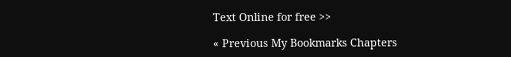Text Online for free >>

« Previous My Bookmarks Chapters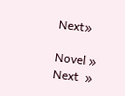Next»

Novel »
Next  »